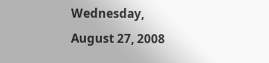Wednesday, August 27, 2008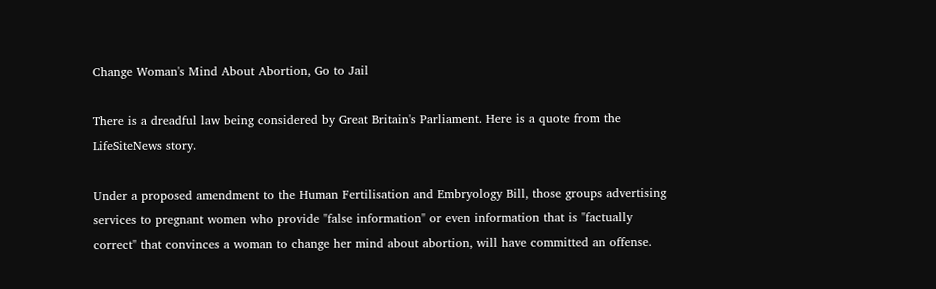Change Woman's Mind About Abortion, Go to Jail

There is a dreadful law being considered by Great Britain's Parliament. Here is a quote from the LifeSiteNews story.

Under a proposed amendment to the Human Fertilisation and Embryology Bill, those groups advertising services to pregnant women who provide "false information" or even information that is "factually correct" that convinces a woman to change her mind about abortion, will have committed an offense.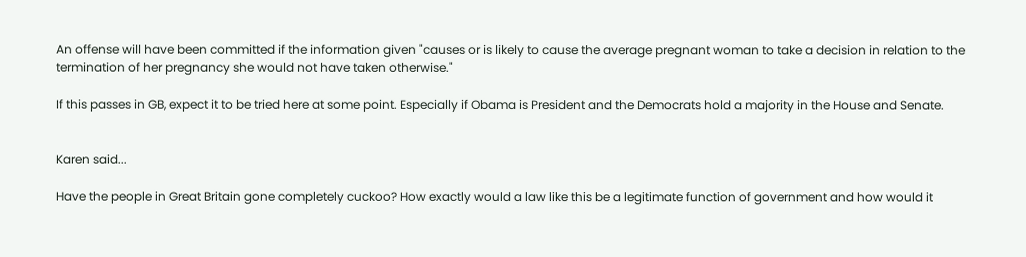An offense will have been committed if the information given "causes or is likely to cause the average pregnant woman to take a decision in relation to the termination of her pregnancy she would not have taken otherwise."

If this passes in GB, expect it to be tried here at some point. Especially if Obama is President and the Democrats hold a majority in the House and Senate.


Karen said...

Have the people in Great Britain gone completely cuckoo? How exactly would a law like this be a legitimate function of government and how would it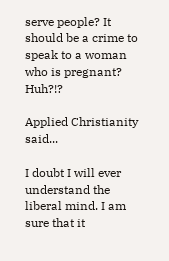serve people? It should be a crime to speak to a woman who is pregnant? Huh?!?

Applied Christianity said...

I doubt I will ever understand the liberal mind. I am sure that it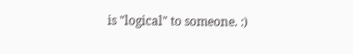is "logical" to someone. :)